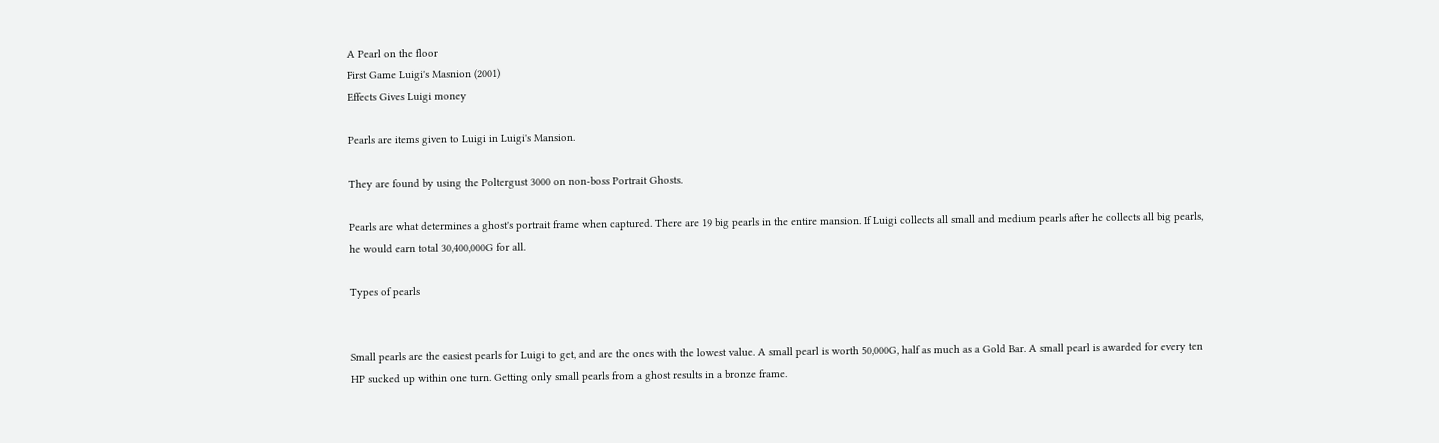A Pearl on the floor
First Game Luigi's Masnion (2001)
Effects Gives Luigi money

Pearls are items given to Luigi in Luigi's Mansion.

They are found by using the Poltergust 3000 on non-boss Portrait Ghosts.

Pearls are what determines a ghost's portrait frame when captured. There are 19 big pearls in the entire mansion. If Luigi collects all small and medium pearls after he collects all big pearls, he would earn total 30,400,000G for all.

Types of pearls


Small pearls are the easiest pearls for Luigi to get, and are the ones with the lowest value. A small pearl is worth 50,000G, half as much as a Gold Bar. A small pearl is awarded for every ten HP sucked up within one turn. Getting only small pearls from a ghost results in a bronze frame.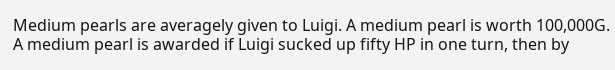Medium pearls are averagely given to Luigi. A medium pearl is worth 100,000G. A medium pearl is awarded if Luigi sucked up fifty HP in one turn, then by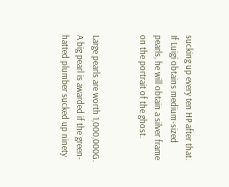sucking up every ten HP after that. If Luigi obtains medium-sized pearls, he will obtain a silver frame on the portrait of the ghost.


Large pearls are worth 1,000,000G. A big pearl is awarded if the green-hatted plumber sucked up ninety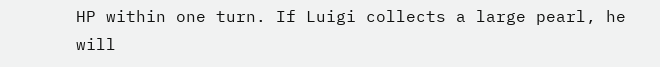HP within one turn. If Luigi collects a large pearl, he will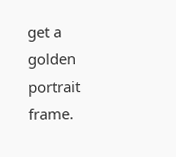get a golden portrait frame.